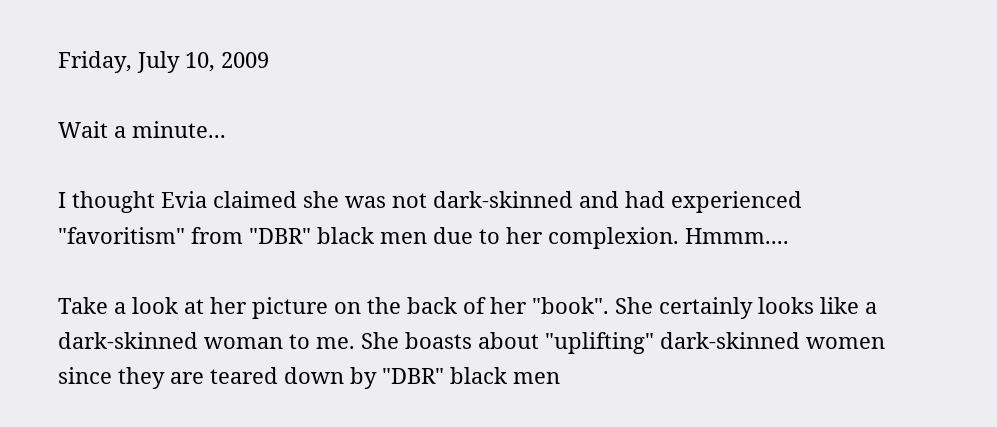Friday, July 10, 2009

Wait a minute...

I thought Evia claimed she was not dark-skinned and had experienced "favoritism" from "DBR" black men due to her complexion. Hmmm....

Take a look at her picture on the back of her "book". She certainly looks like a dark-skinned woman to me. She boasts about "uplifting" dark-skinned women since they are teared down by "DBR" black men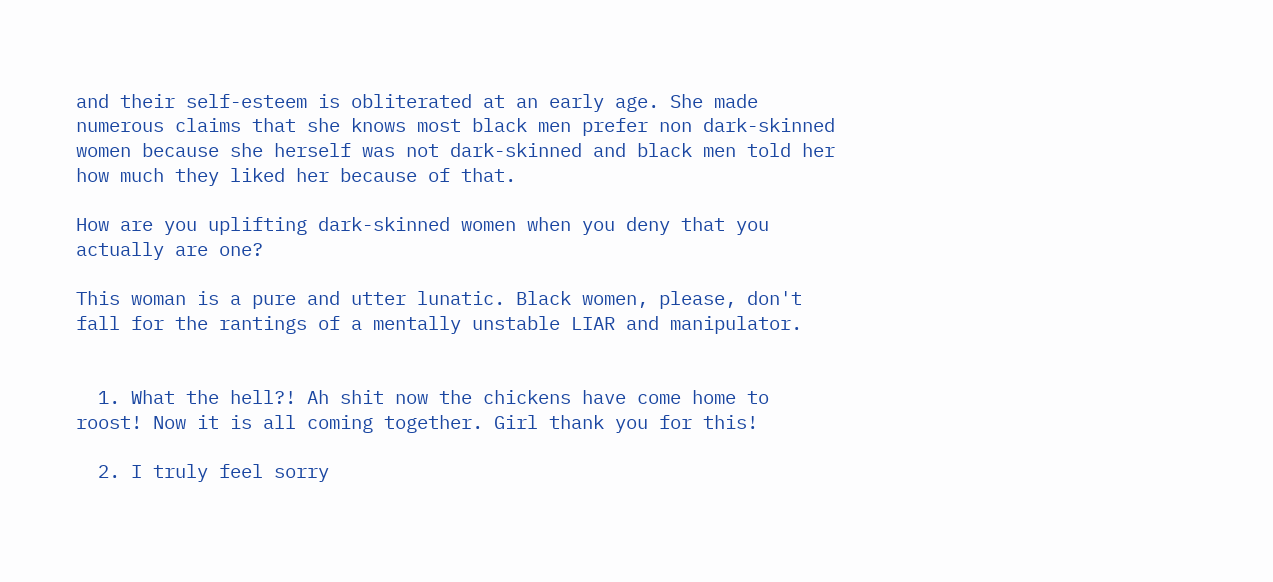and their self-esteem is obliterated at an early age. She made numerous claims that she knows most black men prefer non dark-skinned women because she herself was not dark-skinned and black men told her how much they liked her because of that.

How are you uplifting dark-skinned women when you deny that you actually are one?

This woman is a pure and utter lunatic. Black women, please, don't fall for the rantings of a mentally unstable LIAR and manipulator.


  1. What the hell?! Ah shit now the chickens have come home to roost! Now it is all coming together. Girl thank you for this!

  2. I truly feel sorry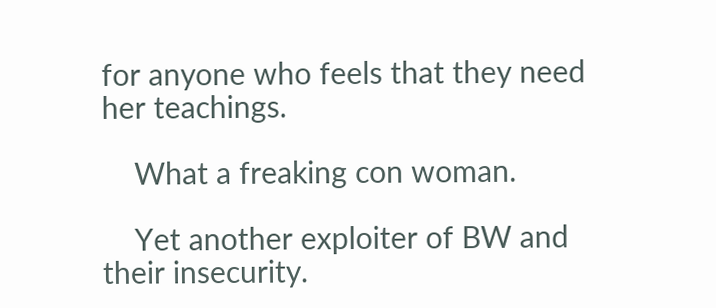for anyone who feels that they need her teachings.

    What a freaking con woman.

    Yet another exploiter of BW and their insecurity.